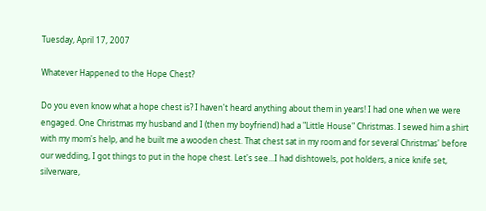Tuesday, April 17, 2007

Whatever Happened to the Hope Chest?

Do you even know what a hope chest is? I haven't heard anything about them in years! I had one when we were engaged. One Christmas my husband and I (then my boyfriend) had a "Little House" Christmas. I sewed him a shirt with my mom's help, and he built me a wooden chest. That chest sat in my room and for several Christmas' before our wedding, I got things to put in the hope chest. Let's see...I had dishtowels, pot holders, a nice knife set, silverware,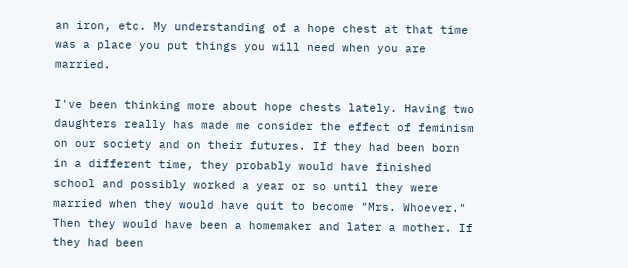an iron, etc. My understanding of a hope chest at that time was a place you put things you will need when you are married.

I've been thinking more about hope chests lately. Having two daughters really has made me consider the effect of feminism on our society and on their futures. If they had been born in a different time, they probably would have finished school and possibly worked a year or so until they were married when they would have quit to become "Mrs. Whoever." Then they would have been a homemaker and later a mother. If they had been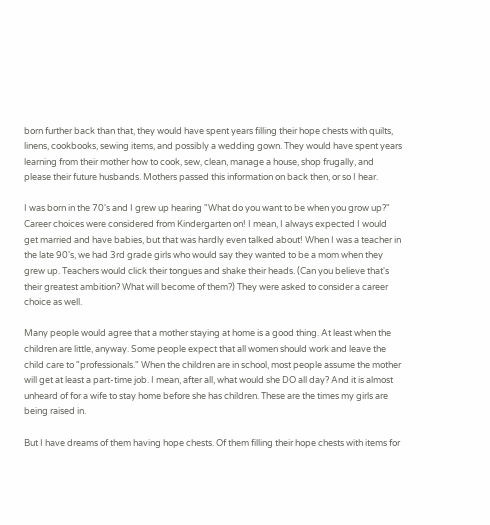born further back than that, they would have spent years filling their hope chests with quilts, linens, cookbooks, sewing items, and possibly a wedding gown. They would have spent years learning from their mother how to cook, sew, clean, manage a house, shop frugally, and please their future husbands. Mothers passed this information on back then, or so I hear.

I was born in the 70's and I grew up hearing "What do you want to be when you grow up?" Career choices were considered from Kindergarten on! I mean, I always expected I would get married and have babies, but that was hardly even talked about! When I was a teacher in the late 90's, we had 3rd grade girls who would say they wanted to be a mom when they grew up. Teachers would click their tongues and shake their heads. (Can you believe that's their greatest ambition? What will become of them?) They were asked to consider a career choice as well.

Many people would agree that a mother staying at home is a good thing. At least when the children are little, anyway. Some people expect that all women should work and leave the child care to "professionals." When the children are in school, most people assume the mother will get at least a part-time job. I mean, after all, what would she DO all day? And it is almost unheard of for a wife to stay home before she has children. These are the times my girls are being raised in.

But I have dreams of them having hope chests. Of them filling their hope chests with items for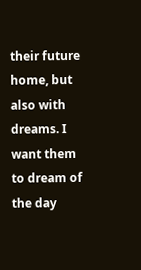their future home, but also with dreams. I want them to dream of the day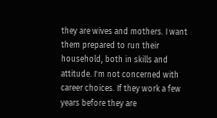they are wives and mothers. I want them prepared to run their household, both in skills and attitude. I'm not concerned with career choices. If they work a few years before they are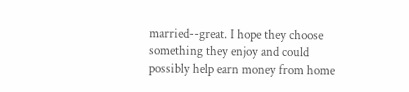married--great. I hope they choose something they enjoy and could possibly help earn money from home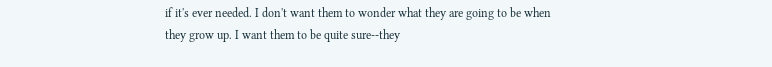if it's ever needed. I don't want them to wonder what they are going to be when they grow up. I want them to be quite sure--they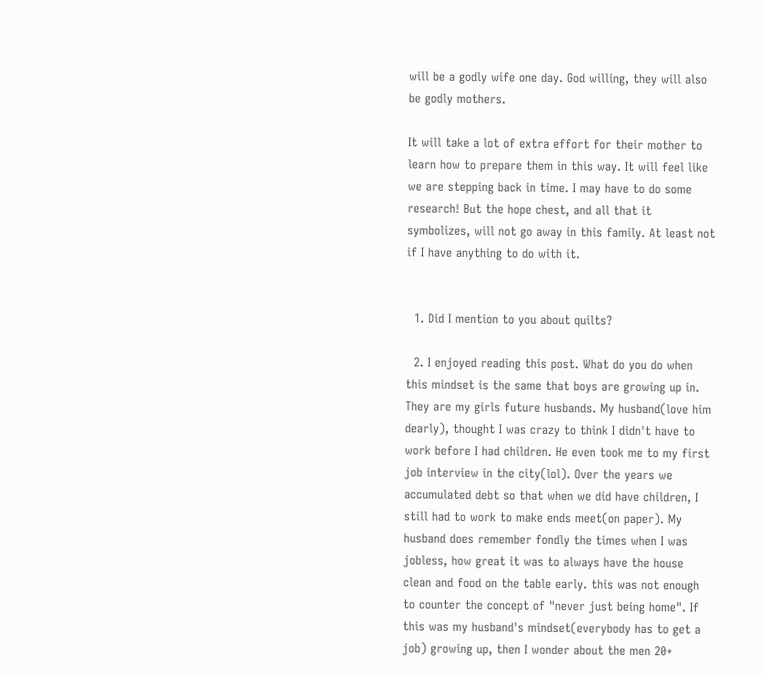will be a godly wife one day. God willing, they will also be godly mothers.

It will take a lot of extra effort for their mother to learn how to prepare them in this way. It will feel like we are stepping back in time. I may have to do some research! But the hope chest, and all that it symbolizes, will not go away in this family. At least not if I have anything to do with it.


  1. Did I mention to you about quilts?

  2. I enjoyed reading this post. What do you do when this mindset is the same that boys are growing up in. They are my girls future husbands. My husband(love him dearly), thought I was crazy to think I didn't have to work before I had children. He even took me to my first job interview in the city(lol). Over the years we accumulated debt so that when we did have children, I still had to work to make ends meet(on paper). My husband does remember fondly the times when I was jobless, how great it was to always have the house clean and food on the table early. this was not enough to counter the concept of "never just being home". If this was my husband's mindset(everybody has to get a job) growing up, then I wonder about the men 20+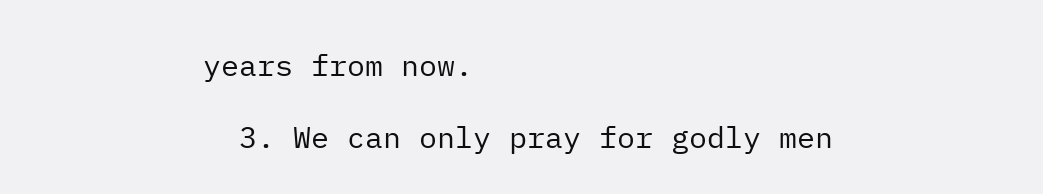years from now.

  3. We can only pray for godly men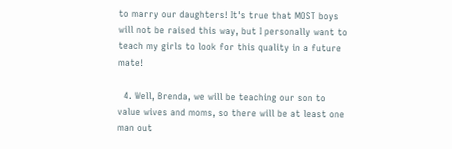to marry our daughters! It's true that MOST boys will not be raised this way, but I personally want to teach my girls to look for this quality in a future mate!

  4. Well, Brenda, we will be teaching our son to value wives and moms, so there will be at least one man out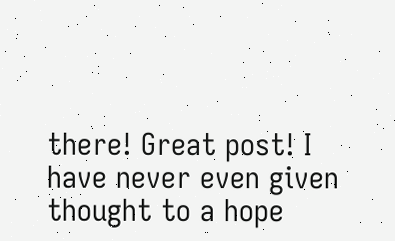there! Great post! I have never even given thought to a hope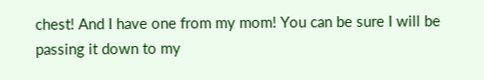chest! And I have one from my mom! You can be sure I will be passing it down to my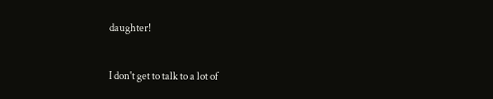daughter!


I don't get to talk to a lot of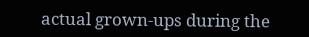actual grown-ups during the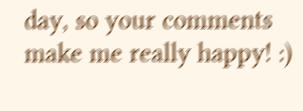day, so your comments make me really happy! :)